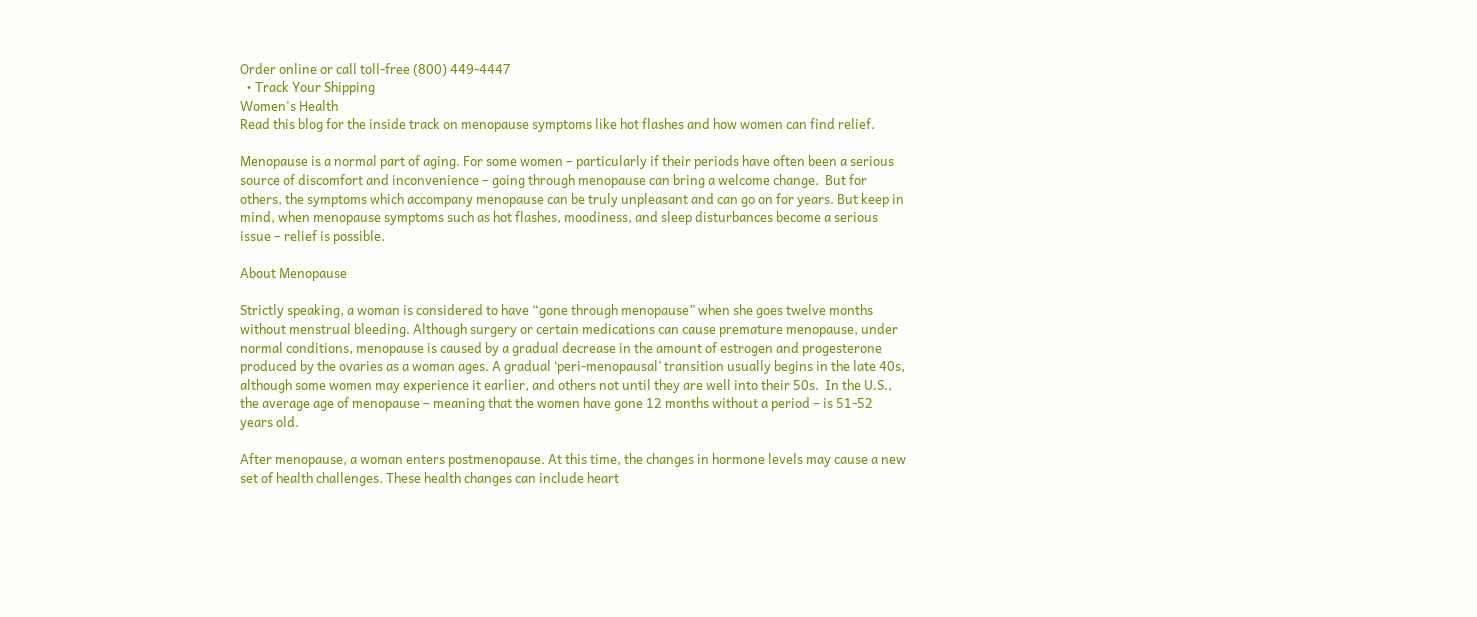Order online or call toll-free (800) 449-4447
  • Track Your Shipping
Women's Health
Read this blog for the inside track on menopause symptoms like hot flashes and how women can find relief.

Menopause is a normal part of aging. For some women – particularly if their periods have often been a serious source of discomfort and inconvenience – going through menopause can bring a welcome change.  But for others, the symptoms which accompany menopause can be truly unpleasant and can go on for years. But keep in mind, when menopause symptoms such as hot flashes, moodiness, and sleep disturbances become a serious issue – relief is possible.

About Menopause

Strictly speaking, a woman is considered to have “gone through menopause” when she goes twelve months without menstrual bleeding. Although surgery or certain medications can cause premature menopause, under normal conditions, menopause is caused by a gradual decrease in the amount of estrogen and progesterone produced by the ovaries as a woman ages. A gradual ‘peri-menopausal’ transition usually begins in the late 40s, although some women may experience it earlier, and others not until they are well into their 50s.  In the U.S., the average age of menopause – meaning that the women have gone 12 months without a period – is 51-52 years old.

After menopause, a woman enters postmenopause. At this time, the changes in hormone levels may cause a new set of health challenges. These health changes can include heart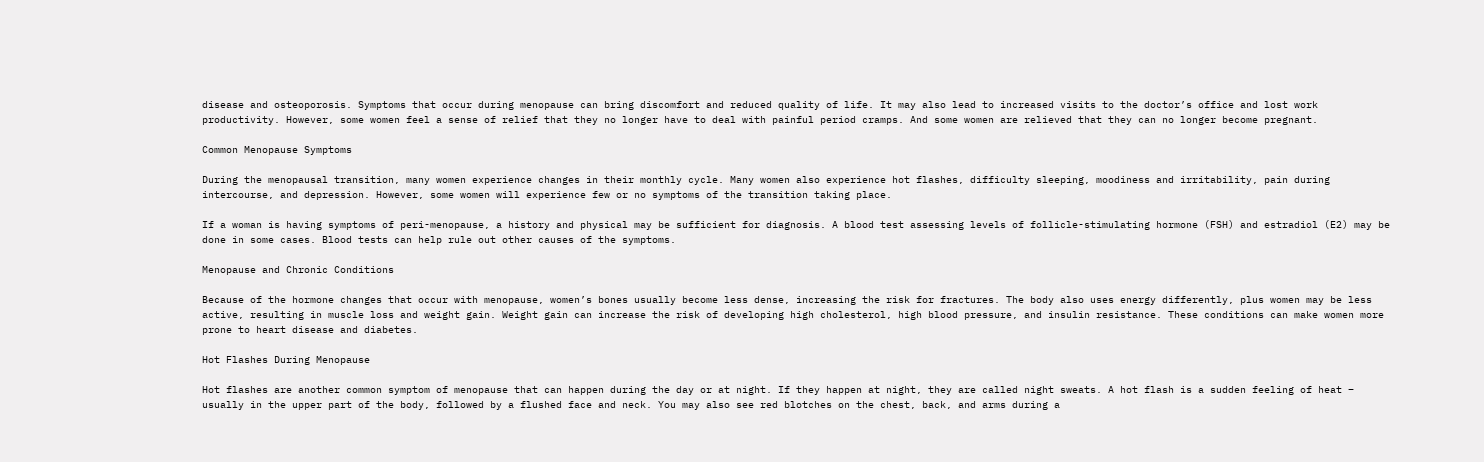disease and osteoporosis. Symptoms that occur during menopause can bring discomfort and reduced quality of life. It may also lead to increased visits to the doctor’s office and lost work productivity. However, some women feel a sense of relief that they no longer have to deal with painful period cramps. And some women are relieved that they can no longer become pregnant.

Common Menopause Symptoms

During the menopausal transition, many women experience changes in their monthly cycle. Many women also experience hot flashes, difficulty sleeping, moodiness and irritability, pain during intercourse, and depression. However, some women will experience few or no symptoms of the transition taking place.

If a woman is having symptoms of peri-menopause, a history and physical may be sufficient for diagnosis. A blood test assessing levels of follicle-stimulating hormone (FSH) and estradiol (E2) may be done in some cases. Blood tests can help rule out other causes of the symptoms.

Menopause and Chronic Conditions

Because of the hormone changes that occur with menopause, women’s bones usually become less dense, increasing the risk for fractures. The body also uses energy differently, plus women may be less active, resulting in muscle loss and weight gain. Weight gain can increase the risk of developing high cholesterol, high blood pressure, and insulin resistance. These conditions can make women more prone to heart disease and diabetes.

Hot Flashes During Menopause

Hot flashes are another common symptom of menopause that can happen during the day or at night. If they happen at night, they are called night sweats. A hot flash is a sudden feeling of heat – usually in the upper part of the body, followed by a flushed face and neck. You may also see red blotches on the chest, back, and arms during a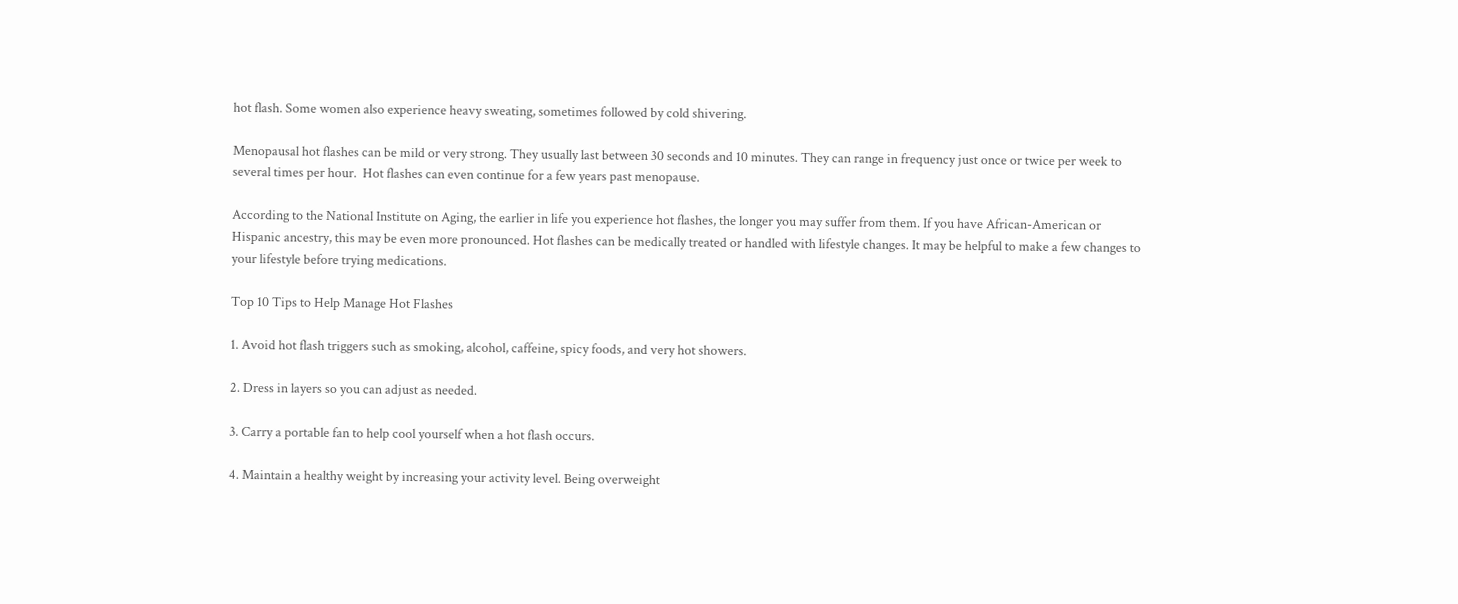hot flash. Some women also experience heavy sweating, sometimes followed by cold shivering.

Menopausal hot flashes can be mild or very strong. They usually last between 30 seconds and 10 minutes. They can range in frequency just once or twice per week to several times per hour.  Hot flashes can even continue for a few years past menopause.

According to the National Institute on Aging, the earlier in life you experience hot flashes, the longer you may suffer from them. If you have African-American or Hispanic ancestry, this may be even more pronounced. Hot flashes can be medically treated or handled with lifestyle changes. It may be helpful to make a few changes to your lifestyle before trying medications.

Top 10 Tips to Help Manage Hot Flashes

1. Avoid hot flash triggers such as smoking, alcohol, caffeine, spicy foods, and very hot showers.

2. Dress in layers so you can adjust as needed.

3. Carry a portable fan to help cool yourself when a hot flash occurs.

4. Maintain a healthy weight by increasing your activity level. Being overweight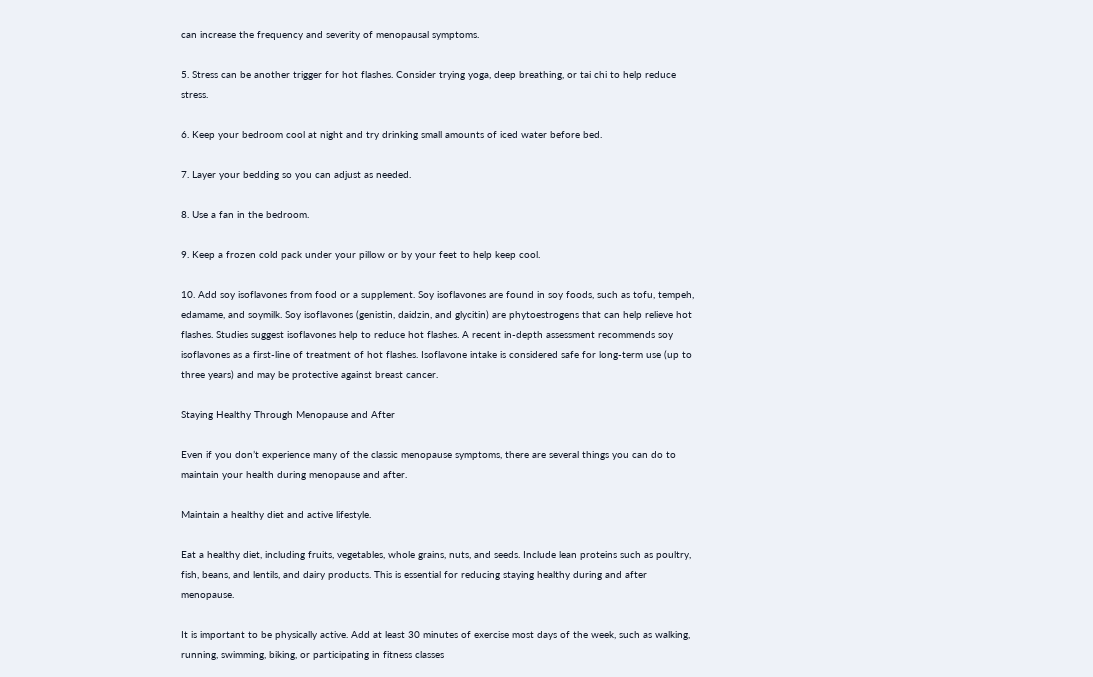can increase the frequency and severity of menopausal symptoms.

5. Stress can be another trigger for hot flashes. Consider trying yoga, deep breathing, or tai chi to help reduce stress.

6. Keep your bedroom cool at night and try drinking small amounts of iced water before bed.

7. Layer your bedding so you can adjust as needed.

8. Use a fan in the bedroom.

9. Keep a frozen cold pack under your pillow or by your feet to help keep cool.

10. Add soy isoflavones from food or a supplement. Soy isoflavones are found in soy foods, such as tofu, tempeh, edamame, and soymilk. Soy isoflavones (genistin, daidzin, and glycitin) are phytoestrogens that can help relieve hot flashes. Studies suggest isoflavones help to reduce hot flashes. A recent in-depth assessment recommends soy isoflavones as a first-line of treatment of hot flashes. Isoflavone intake is considered safe for long-term use (up to three years) and may be protective against breast cancer.

Staying Healthy Through Menopause and After

Even if you don’t experience many of the classic menopause symptoms, there are several things you can do to maintain your health during menopause and after.

Maintain a healthy diet and active lifestyle.

Eat a healthy diet, including fruits, vegetables, whole grains, nuts, and seeds. Include lean proteins such as poultry, fish, beans, and lentils, and dairy products. This is essential for reducing staying healthy during and after menopause.

It is important to be physically active. Add at least 30 minutes of exercise most days of the week, such as walking, running, swimming, biking, or participating in fitness classes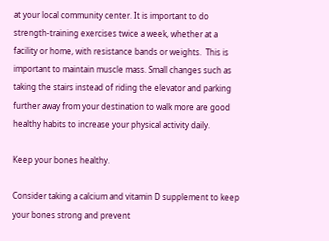at your local community center. It is important to do strength-training exercises twice a week, whether at a facility or home, with resistance bands or weights.  This is important to maintain muscle mass. Small changes such as taking the stairs instead of riding the elevator and parking further away from your destination to walk more are good healthy habits to increase your physical activity daily.

Keep your bones healthy.

Consider taking a calcium and vitamin D supplement to keep your bones strong and prevent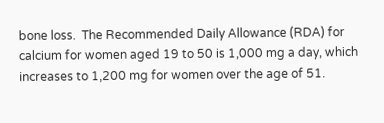bone loss.  The Recommended Daily Allowance (RDA) for calcium for women aged 19 to 50 is 1,000 mg a day, which increases to 1,200 mg for women over the age of 51.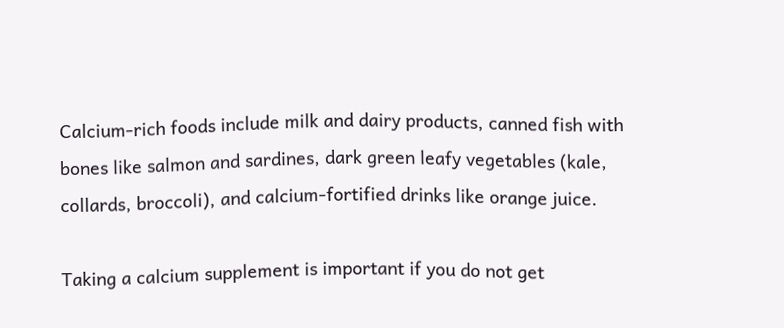Calcium-rich foods include milk and dairy products, canned fish with bones like salmon and sardines, dark green leafy vegetables (kale, collards, broccoli), and calcium-fortified drinks like orange juice.

Taking a calcium supplement is important if you do not get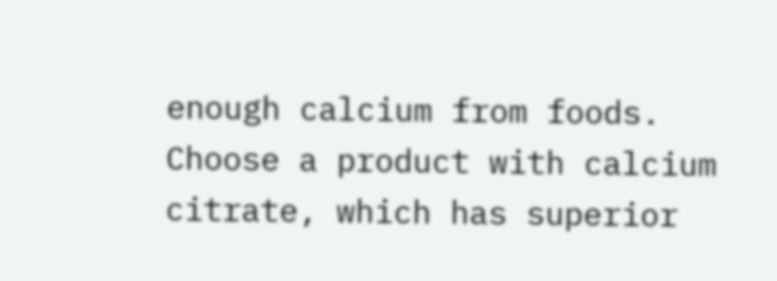enough calcium from foods.  Choose a product with calcium citrate, which has superior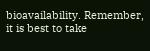bioavailability. Remember, it is best to take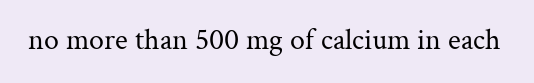no more than 500 mg of calcium in each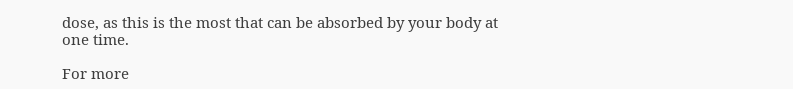dose, as this is the most that can be absorbed by your body at one time.

For more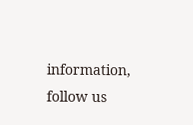information, follow us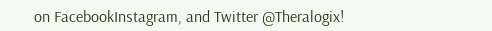on FacebookInstagram, and Twitter @Theralogix!